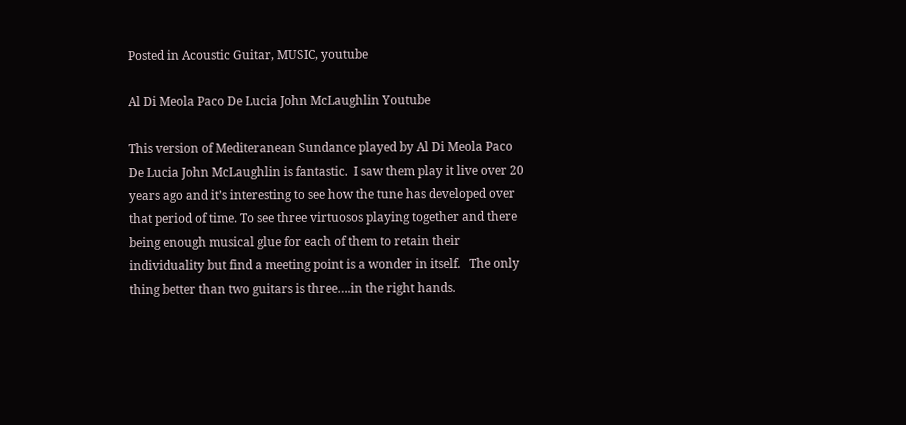Posted in Acoustic Guitar, MUSIC, youtube

Al Di Meola Paco De Lucia John McLaughlin Youtube

This version of Mediteranean Sundance played by Al Di Meola Paco De Lucia John McLaughlin is fantastic.  I saw them play it live over 20 years ago and it’s interesting to see how the tune has developed over that period of time. To see three virtuosos playing together and there being enough musical glue for each of them to retain their individuality but find a meeting point is a wonder in itself.   The only thing better than two guitars is three….in the right hands.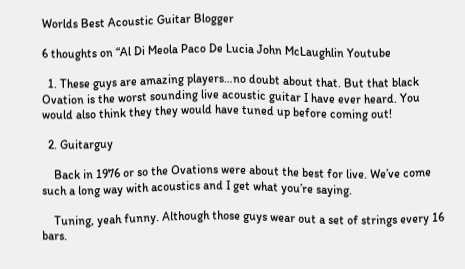Worlds Best Acoustic Guitar Blogger

6 thoughts on “Al Di Meola Paco De Lucia John McLaughlin Youtube

  1. These guys are amazing players…no doubt about that. But that black Ovation is the worst sounding live acoustic guitar I have ever heard. You would also think they they would have tuned up before coming out!

  2. Guitarguy

    Back in 1976 or so the Ovations were about the best for live. We’ve come such a long way with acoustics and I get what you’re saying.

    Tuning, yeah funny. Although those guys wear out a set of strings every 16 bars.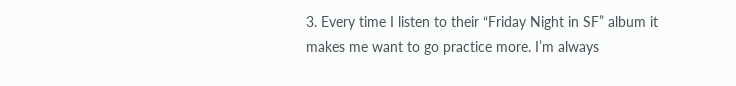3. Every time I listen to their “Friday Night in SF” album it makes me want to go practice more. I’m always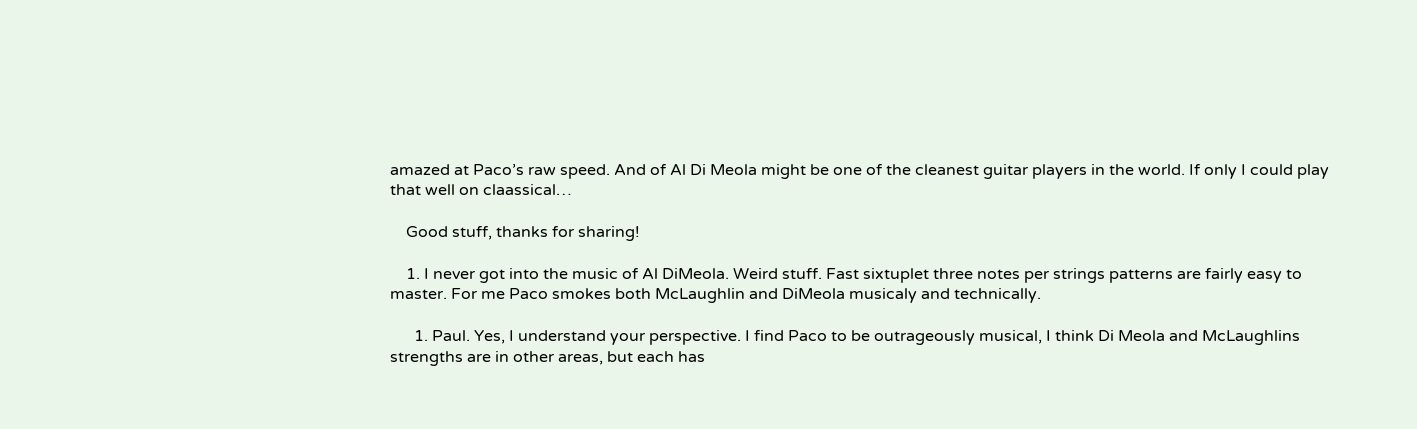amazed at Paco’s raw speed. And of Al Di Meola might be one of the cleanest guitar players in the world. If only I could play that well on claassical…

    Good stuff, thanks for sharing!

    1. I never got into the music of Al DiMeola. Weird stuff. Fast sixtuplet three notes per strings patterns are fairly easy to master. For me Paco smokes both McLaughlin and DiMeola musicaly and technically.

      1. Paul. Yes, I understand your perspective. I find Paco to be outrageously musical, I think Di Meola and McLaughlins strengths are in other areas, but each has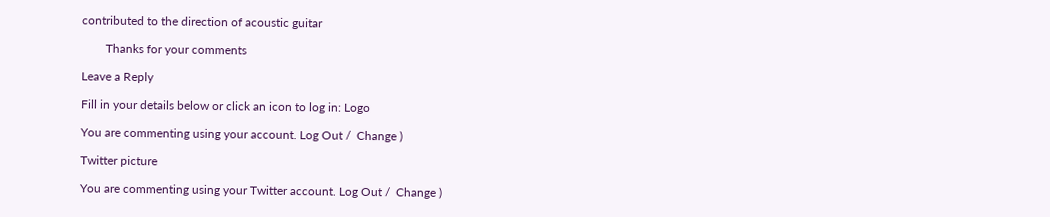contributed to the direction of acoustic guitar

        Thanks for your comments

Leave a Reply

Fill in your details below or click an icon to log in: Logo

You are commenting using your account. Log Out /  Change )

Twitter picture

You are commenting using your Twitter account. Log Out /  Change )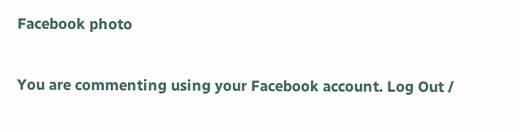Facebook photo

You are commenting using your Facebook account. Log Out /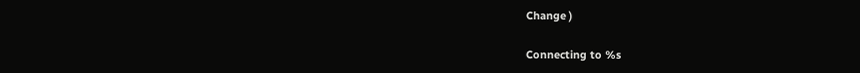Change )

Connecting to %s